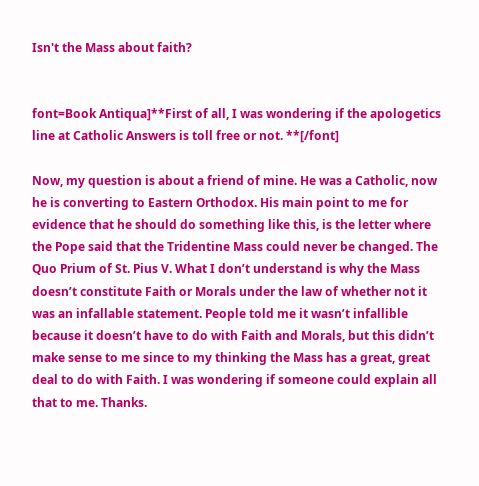Isn't the Mass about faith?


font=Book Antiqua]**First of all, I was wondering if the apologetics line at Catholic Answers is toll free or not. **[/font]

Now, my question is about a friend of mine. He was a Catholic, now he is converting to Eastern Orthodox. His main point to me for evidence that he should do something like this, is the letter where the Pope said that the Tridentine Mass could never be changed. The Quo Prium of St. Pius V. What I don’t understand is why the Mass doesn’t constitute Faith or Morals under the law of whether not it was an infallable statement. People told me it wasn’t infallible because it doesn’t have to do with Faith and Morals, but this didn’t make sense to me since to my thinking the Mass has a great, great deal to do with Faith. I was wondering if someone could explain all that to me. Thanks.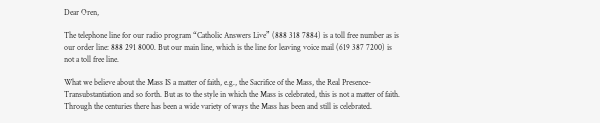Dear Oren,

The telephone line for our radio program “Catholic Answers Live” (888 318 7884) is a toll free number as is our order line: 888 291 8000. But our main line, which is the line for leaving voice mail (619 387 7200) is not a toll free line.

What we believe about the Mass IS a matter of faith, e.g., the Sacrifice of the Mass, the Real Presence-Transubstantiation and so forth. But as to the style in which the Mass is celebrated, this is not a matter of faith. Through the centuries there has been a wide variety of ways the Mass has been and still is celebrated.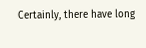Certainly, there have long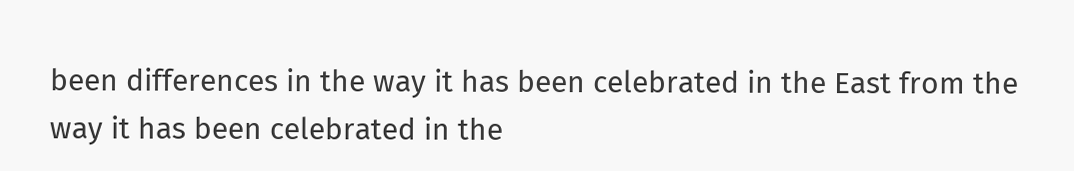been differences in the way it has been celebrated in the East from the way it has been celebrated in the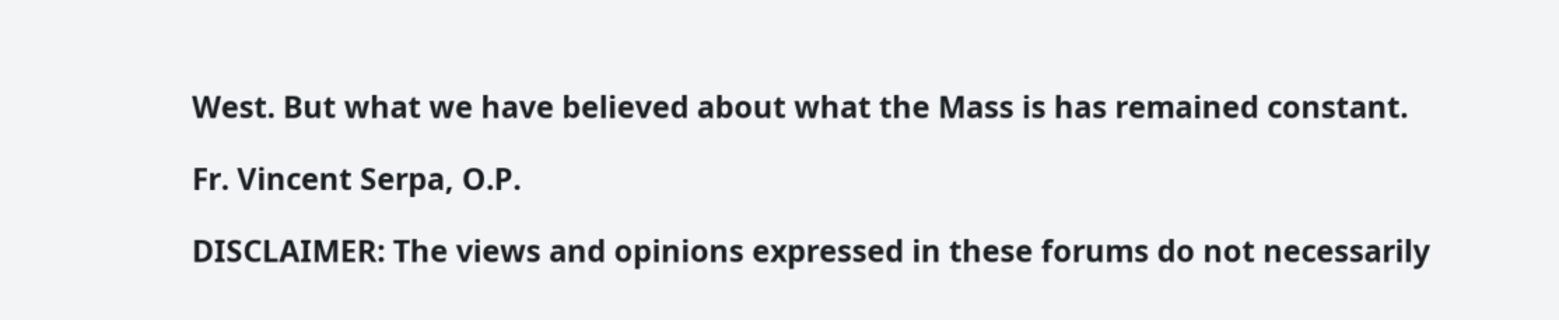West. But what we have believed about what the Mass is has remained constant.

Fr. Vincent Serpa, O.P.

DISCLAIMER: The views and opinions expressed in these forums do not necessarily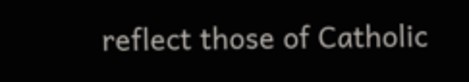reflect those of Catholic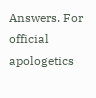Answers. For official apologetics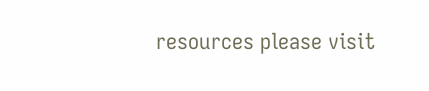resources please visit